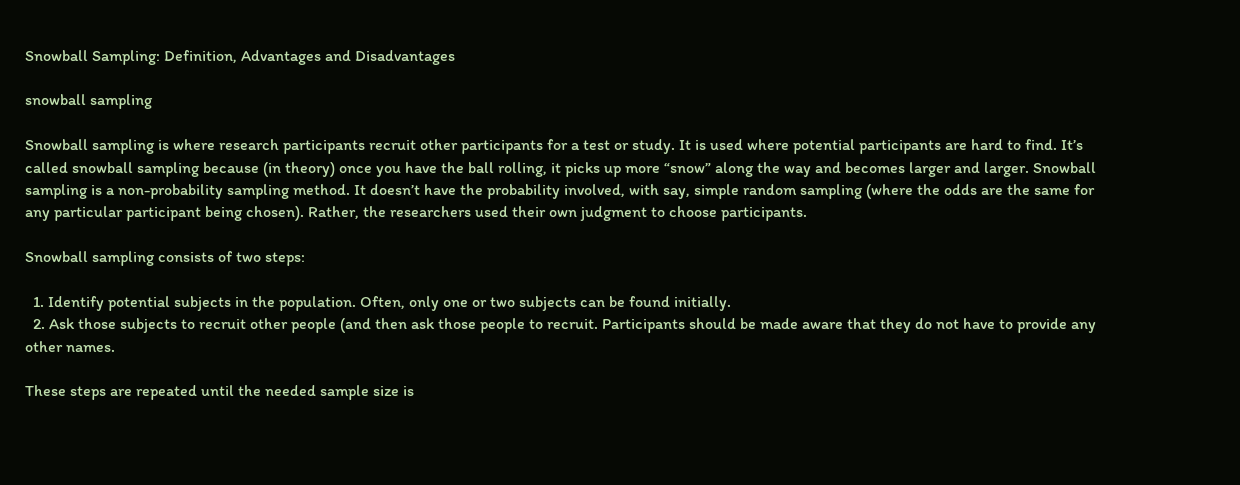Snowball Sampling: Definition, Advantages and Disadvantages

snowball sampling

Snowball sampling is where research participants recruit other participants for a test or study. It is used where potential participants are hard to find. It’s called snowball sampling because (in theory) once you have the ball rolling, it picks up more “snow” along the way and becomes larger and larger. Snowball sampling is a non-probability sampling method. It doesn’t have the probability involved, with say, simple random sampling (where the odds are the same for any particular participant being chosen). Rather, the researchers used their own judgment to choose participants.

Snowball sampling consists of two steps:

  1. Identify potential subjects in the population. Often, only one or two subjects can be found initially.
  2. Ask those subjects to recruit other people (and then ask those people to recruit. Participants should be made aware that they do not have to provide any other names.

These steps are repeated until the needed sample size is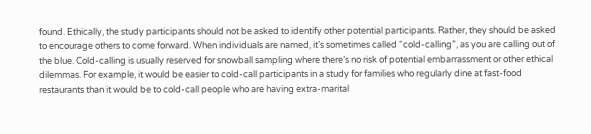found. Ethically, the study participants should not be asked to identify other potential participants. Rather, they should be asked to encourage others to come forward. When individuals are named, it’s sometimes called “cold-calling”, as you are calling out of the blue. Cold-calling is usually reserved for snowball sampling where there’s no risk of potential embarrassment or other ethical dilemmas. For example, it would be easier to cold-call participants in a study for families who regularly dine at fast-food restaurants than it would be to cold-call people who are having extra-marital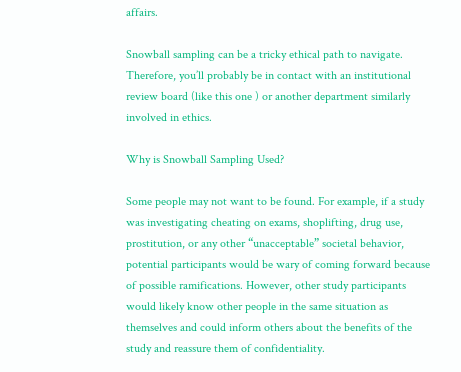affairs.

Snowball sampling can be a tricky ethical path to navigate. Therefore, you’ll probably be in contact with an institutional review board (like this one ) or another department similarly involved in ethics.

Why is Snowball Sampling Used?

Some people may not want to be found. For example, if a study was investigating cheating on exams, shoplifting, drug use, prostitution, or any other “unacceptable” societal behavior, potential participants would be wary of coming forward because of possible ramifications. However, other study participants would likely know other people in the same situation as themselves and could inform others about the benefits of the study and reassure them of confidentiality.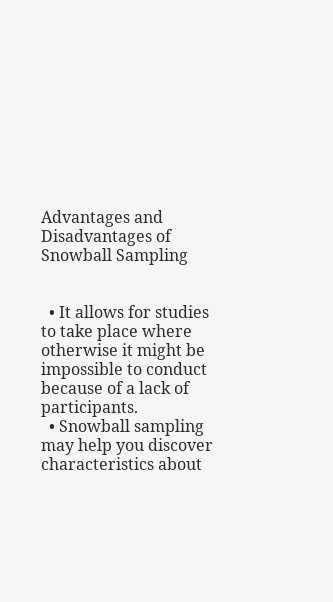Advantages and Disadvantages of Snowball Sampling


  • It allows for studies to take place where otherwise it might be impossible to conduct because of a lack of participants.
  • Snowball sampling may help you discover characteristics about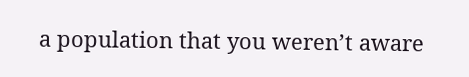a population that you weren’t aware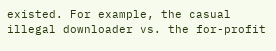existed. For example, the casual illegal downloader vs. the for-profit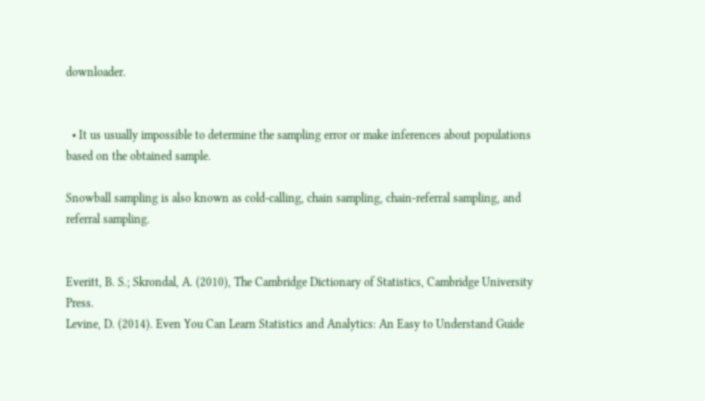downloader.


  • It us usually impossible to determine the sampling error or make inferences about populations based on the obtained sample.

Snowball sampling is also known as cold-calling, chain sampling, chain-referral sampling, and referral sampling.


Everitt, B. S.; Skrondal, A. (2010), The Cambridge Dictionary of Statistics, Cambridge University Press.
Levine, D. (2014). Even You Can Learn Statistics and Analytics: An Easy to Understand Guide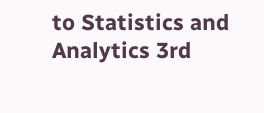to Statistics and Analytics 3rd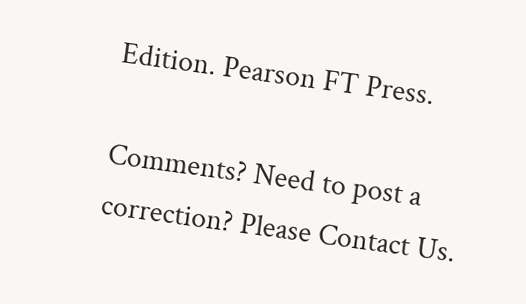Edition. Pearson FT Press.

Comments? Need to post a correction? Please Contact Us.